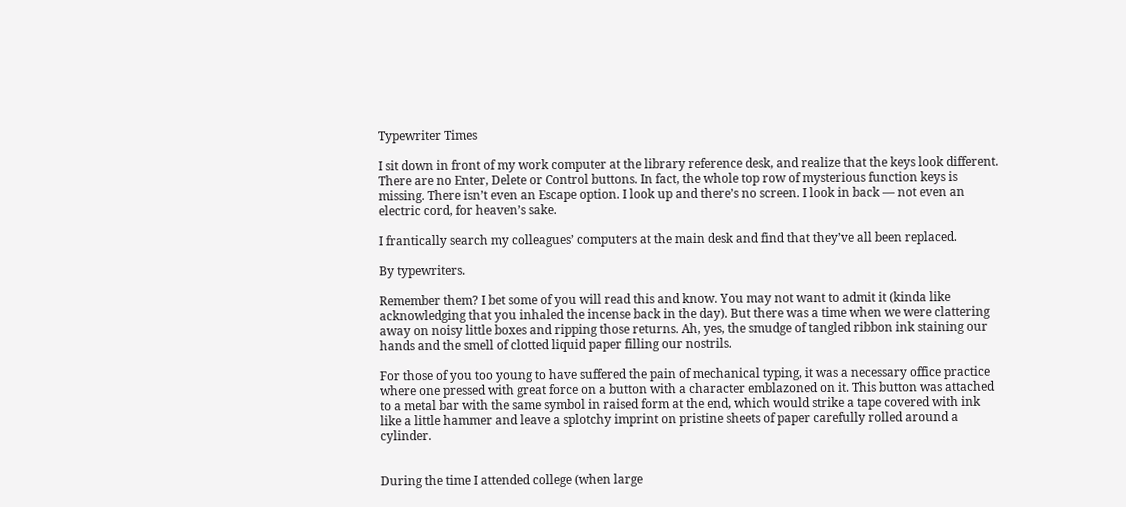Typewriter Times

I sit down in front of my work computer at the library reference desk, and realize that the keys look different. There are no Enter, Delete or Control buttons. In fact, the whole top row of mysterious function keys is missing. There isn’t even an Escape option. I look up and there’s no screen. I look in back — not even an electric cord, for heaven’s sake.

I frantically search my colleagues’ computers at the main desk and find that they’ve all been replaced.

By typewriters.

Remember them? I bet some of you will read this and know. You may not want to admit it (kinda like acknowledging that you inhaled the incense back in the day). But there was a time when we were clattering away on noisy little boxes and ripping those returns. Ah, yes, the smudge of tangled ribbon ink staining our hands and the smell of clotted liquid paper filling our nostrils.

For those of you too young to have suffered the pain of mechanical typing, it was a necessary office practice where one pressed with great force on a button with a character emblazoned on it. This button was attached to a metal bar with the same symbol in raised form at the end, which would strike a tape covered with ink like a little hammer and leave a splotchy imprint on pristine sheets of paper carefully rolled around a cylinder.


During the time I attended college (when large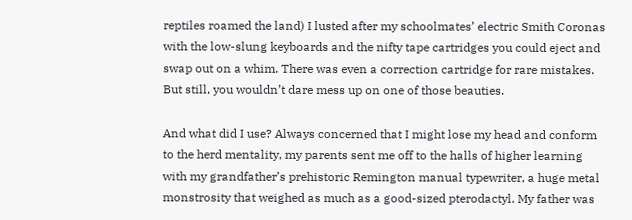reptiles roamed the land) I lusted after my schoolmates’ electric Smith Coronas with the low-slung keyboards and the nifty tape cartridges you could eject and swap out on a whim. There was even a correction cartridge for rare mistakes. But still, you wouldn’t dare mess up on one of those beauties.

And what did I use? Always concerned that I might lose my head and conform to the herd mentality, my parents sent me off to the halls of higher learning with my grandfather’s prehistoric Remington manual typewriter, a huge metal monstrosity that weighed as much as a good-sized pterodactyl. My father was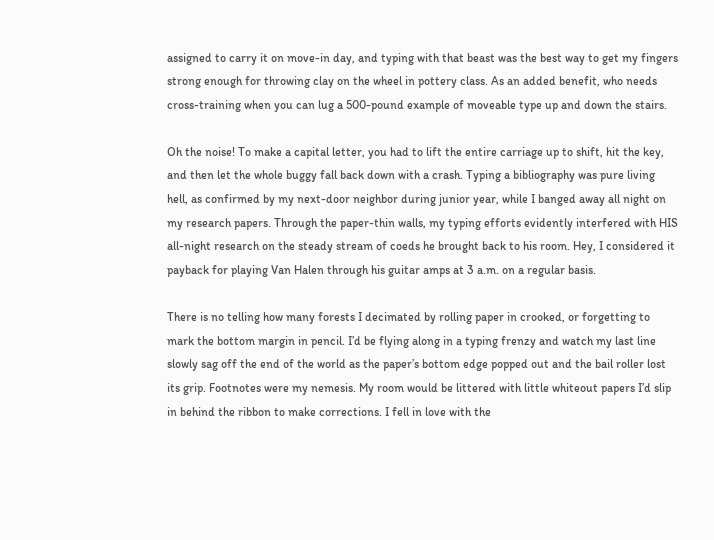assigned to carry it on move-in day, and typing with that beast was the best way to get my fingers strong enough for throwing clay on the wheel in pottery class. As an added benefit, who needs cross-training when you can lug a 500-pound example of moveable type up and down the stairs.

Oh the noise! To make a capital letter, you had to lift the entire carriage up to shift, hit the key, and then let the whole buggy fall back down with a crash. Typing a bibliography was pure living hell, as confirmed by my next-door neighbor during junior year, while I banged away all night on my research papers. Through the paper-thin walls, my typing efforts evidently interfered with HIS all-night research on the steady stream of coeds he brought back to his room. Hey, I considered it payback for playing Van Halen through his guitar amps at 3 a.m. on a regular basis.

There is no telling how many forests I decimated by rolling paper in crooked, or forgetting to mark the bottom margin in pencil. I’d be flying along in a typing frenzy and watch my last line slowly sag off the end of the world as the paper’s bottom edge popped out and the bail roller lost its grip. Footnotes were my nemesis. My room would be littered with little whiteout papers I’d slip in behind the ribbon to make corrections. I fell in love with the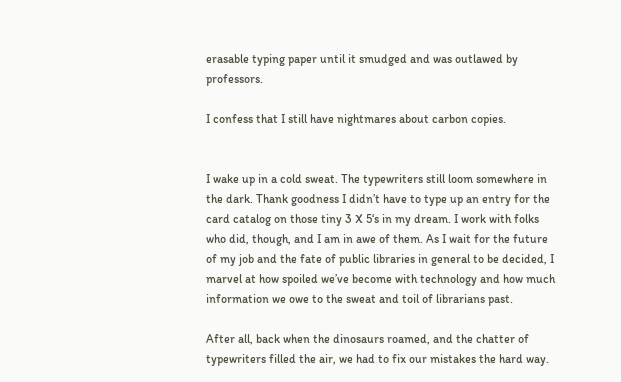erasable typing paper until it smudged and was outlawed by professors.

I confess that I still have nightmares about carbon copies.


I wake up in a cold sweat. The typewriters still loom somewhere in the dark. Thank goodness I didn’t have to type up an entry for the card catalog on those tiny 3 X 5‘s in my dream. I work with folks who did, though, and I am in awe of them. As I wait for the future of my job and the fate of public libraries in general to be decided, I marvel at how spoiled we’ve become with technology and how much information we owe to the sweat and toil of librarians past.

After all, back when the dinosaurs roamed, and the chatter of typewriters filled the air, we had to fix our mistakes the hard way.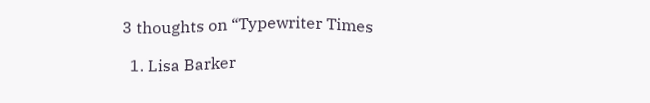3 thoughts on “Typewriter Times

  1. Lisa Barker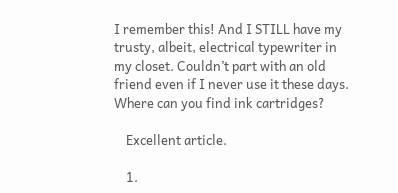I remember this! And I STILL have my trusty, albeit, electrical typewriter in my closet. Couldn’t part with an old friend even if I never use it these days. Where can you find ink cartridges?

    Excellent article.

    1.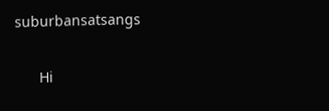suburbansatsangs

      Hi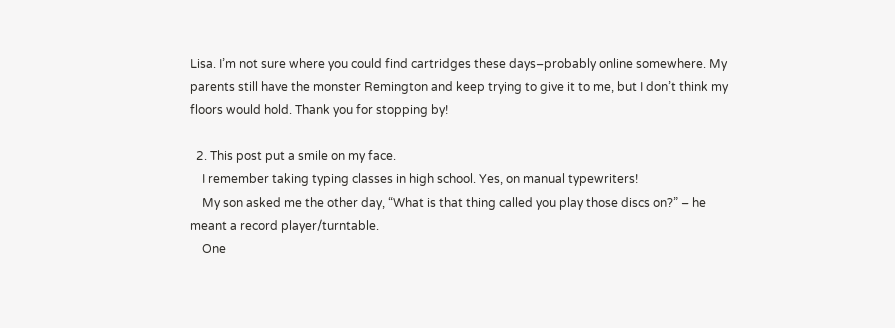Lisa. I’m not sure where you could find cartridges these days–probably online somewhere. My parents still have the monster Remington and keep trying to give it to me, but I don’t think my floors would hold. Thank you for stopping by!

  2. This post put a smile on my face.
    I remember taking typing classes in high school. Yes, on manual typewriters!
    My son asked me the other day, “What is that thing called you play those discs on?” – he meant a record player/turntable.
    One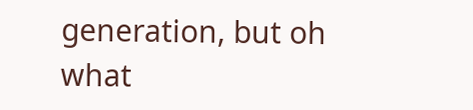generation, but oh what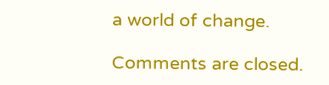a world of change.

Comments are closed.